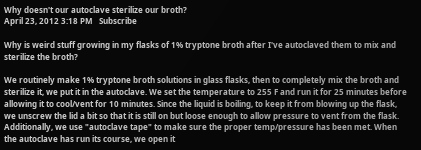Why doesn't our autoclave sterilize our broth?
April 23, 2012 3:18 PM   Subscribe

Why is weird stuff growing in my flasks of 1% tryptone broth after I've autoclaved them to mix and sterilize the broth?

We routinely make 1% tryptone broth solutions in glass flasks, then to completely mix the broth and sterilize it, we put it in the autoclave. We set the temperature to 255 F and run it for 25 minutes before allowing it to cool/vent for 10 minutes. Since the liquid is boiling, to keep it from blowing up the flask, we unscrew the lid a bit so that it is still on but loose enough to allow pressure to vent from the flask. Additionally, we use "autoclave tape" to make sure the proper temp/pressure has been met. When the autoclave has run its course, we open it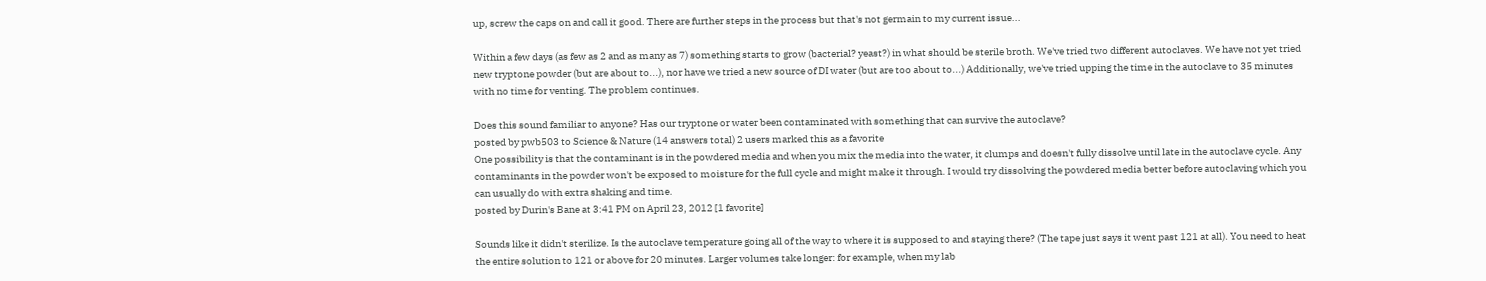up, screw the caps on and call it good. There are further steps in the process but that's not germain to my current issue...

Within a few days (as few as 2 and as many as 7) something starts to grow (bacterial? yeast?) in what should be sterile broth. We've tried two different autoclaves. We have not yet tried new tryptone powder (but are about to...), nor have we tried a new source of DI water (but are too about to...) Additionally, we've tried upping the time in the autoclave to 35 minutes with no time for venting. The problem continues.

Does this sound familiar to anyone? Has our tryptone or water been contaminated with something that can survive the autoclave?
posted by pwb503 to Science & Nature (14 answers total) 2 users marked this as a favorite
One possibility is that the contaminant is in the powdered media and when you mix the media into the water, it clumps and doesn't fully dissolve until late in the autoclave cycle. Any contaminants in the powder won't be exposed to moisture for the full cycle and might make it through. I would try dissolving the powdered media better before autoclaving which you can usually do with extra shaking and time.
posted by Durin's Bane at 3:41 PM on April 23, 2012 [1 favorite]

Sounds like it didn't sterilize. Is the autoclave temperature going all of the way to where it is supposed to and staying there? (The tape just says it went past 121 at all). You need to heat the entire solution to 121 or above for 20 minutes. Larger volumes take longer: for example, when my lab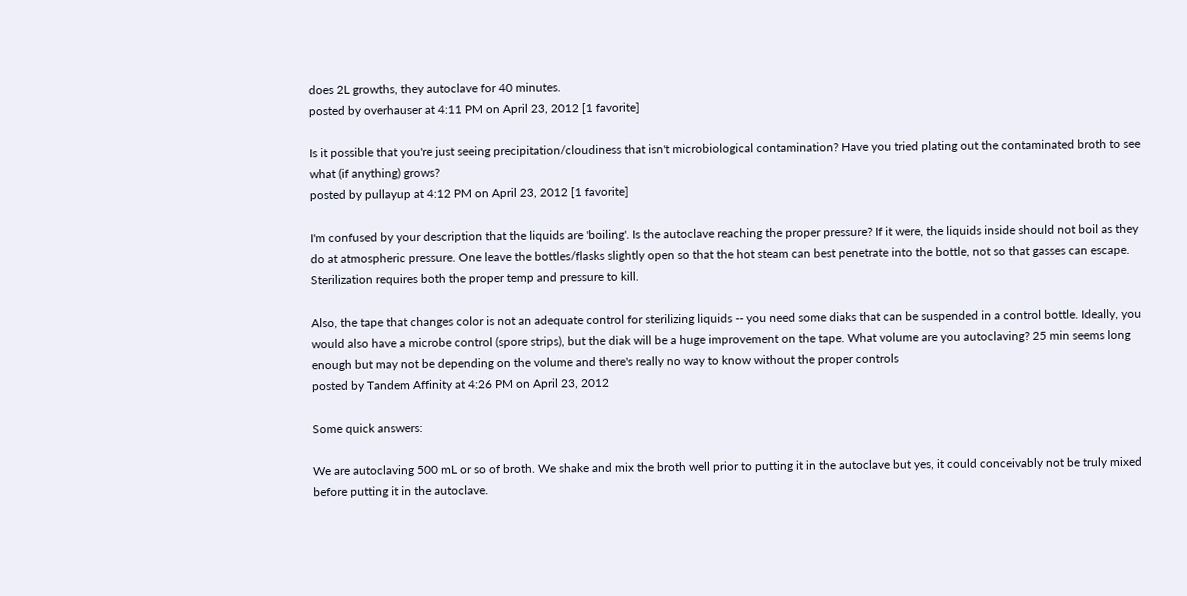does 2L growths, they autoclave for 40 minutes.
posted by overhauser at 4:11 PM on April 23, 2012 [1 favorite]

Is it possible that you're just seeing precipitation/cloudiness that isn't microbiological contamination? Have you tried plating out the contaminated broth to see what (if anything) grows?
posted by pullayup at 4:12 PM on April 23, 2012 [1 favorite]

I'm confused by your description that the liquids are 'boiling'. Is the autoclave reaching the proper pressure? If it were, the liquids inside should not boil as they do at atmospheric pressure. One leave the bottles/flasks slightly open so that the hot steam can best penetrate into the bottle, not so that gasses can escape. Sterilization requires both the proper temp and pressure to kill.

Also, the tape that changes color is not an adequate control for sterilizing liquids -- you need some diaks that can be suspended in a control bottle. Ideally, you would also have a microbe control (spore strips), but the diak will be a huge improvement on the tape. What volume are you autoclaving? 25 min seems long enough but may not be depending on the volume and there's really no way to know without the proper controls
posted by Tandem Affinity at 4:26 PM on April 23, 2012

Some quick answers:

We are autoclaving 500 mL or so of broth. We shake and mix the broth well prior to putting it in the autoclave but yes, it could conceivably not be truly mixed before putting it in the autoclave.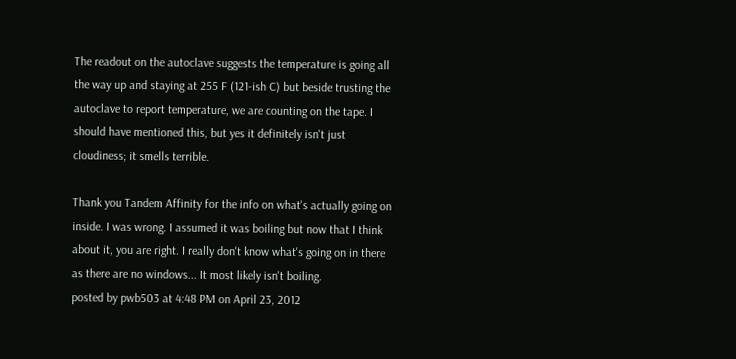The readout on the autoclave suggests the temperature is going all the way up and staying at 255 F (121-ish C) but beside trusting the autoclave to report temperature, we are counting on the tape. I should have mentioned this, but yes it definitely isn't just cloudiness; it smells terrible.

Thank you Tandem Affinity for the info on what's actually going on inside. I was wrong. I assumed it was boiling but now that I think about it, you are right. I really don't know what's going on in there as there are no windows... It most likely isn't boiling.
posted by pwb503 at 4:48 PM on April 23, 2012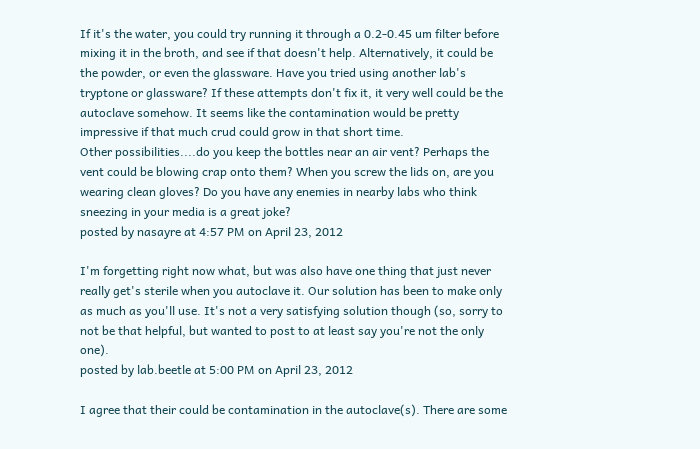If it's the water, you could try running it through a 0.2-0.45 um filter before mixing it in the broth, and see if that doesn't help. Alternatively, it could be the powder, or even the glassware. Have you tried using another lab's tryptone or glassware? If these attempts don't fix it, it very well could be the autoclave somehow. It seems like the contamination would be pretty impressive if that much crud could grow in that short time.
Other possibilities....do you keep the bottles near an air vent? Perhaps the vent could be blowing crap onto them? When you screw the lids on, are you wearing clean gloves? Do you have any enemies in nearby labs who think sneezing in your media is a great joke?
posted by nasayre at 4:57 PM on April 23, 2012

I'm forgetting right now what, but was also have one thing that just never really get's sterile when you autoclave it. Our solution has been to make only as much as you'll use. It's not a very satisfying solution though (so, sorry to not be that helpful, but wanted to post to at least say you're not the only one).
posted by lab.beetle at 5:00 PM on April 23, 2012

I agree that their could be contamination in the autoclave(s). There are some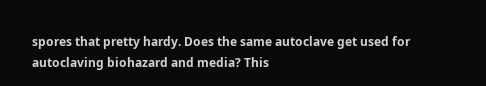spores that pretty hardy. Does the same autoclave get used for autoclaving biohazard and media? This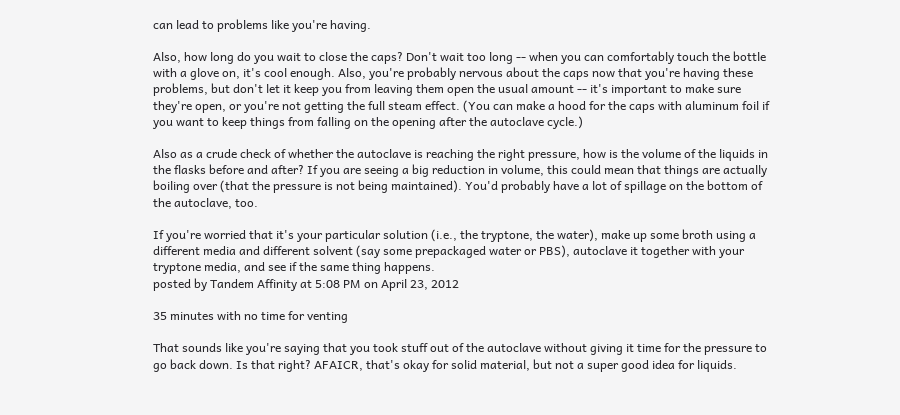can lead to problems like you're having.

Also, how long do you wait to close the caps? Don't wait too long -- when you can comfortably touch the bottle with a glove on, it's cool enough. Also, you're probably nervous about the caps now that you're having these problems, but don't let it keep you from leaving them open the usual amount -- it's important to make sure they're open, or you're not getting the full steam effect. (You can make a hood for the caps with aluminum foil if you want to keep things from falling on the opening after the autoclave cycle.)

Also as a crude check of whether the autoclave is reaching the right pressure, how is the volume of the liquids in the flasks before and after? If you are seeing a big reduction in volume, this could mean that things are actually boiling over (that the pressure is not being maintained). You'd probably have a lot of spillage on the bottom of the autoclave, too.

If you're worried that it's your particular solution (i.e., the tryptone, the water), make up some broth using a different media and different solvent (say some prepackaged water or PBS), autoclave it together with your tryptone media, and see if the same thing happens.
posted by Tandem Affinity at 5:08 PM on April 23, 2012

35 minutes with no time for venting

That sounds like you're saying that you took stuff out of the autoclave without giving it time for the pressure to go back down. Is that right? AFAICR, that's okay for solid material, but not a super good idea for liquids.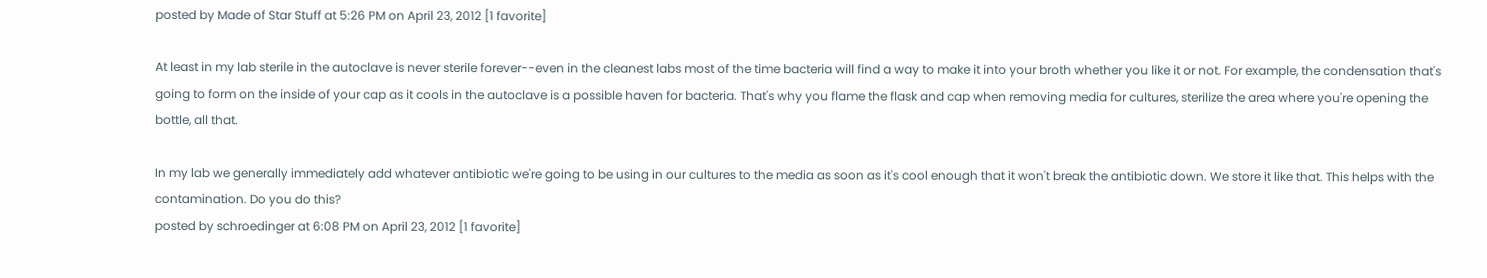posted by Made of Star Stuff at 5:26 PM on April 23, 2012 [1 favorite]

At least in my lab sterile in the autoclave is never sterile forever--even in the cleanest labs most of the time bacteria will find a way to make it into your broth whether you like it or not. For example, the condensation that's going to form on the inside of your cap as it cools in the autoclave is a possible haven for bacteria. That's why you flame the flask and cap when removing media for cultures, sterilize the area where you're opening the bottle, all that.

In my lab we generally immediately add whatever antibiotic we're going to be using in our cultures to the media as soon as it's cool enough that it won't break the antibiotic down. We store it like that. This helps with the contamination. Do you do this?
posted by schroedinger at 6:08 PM on April 23, 2012 [1 favorite]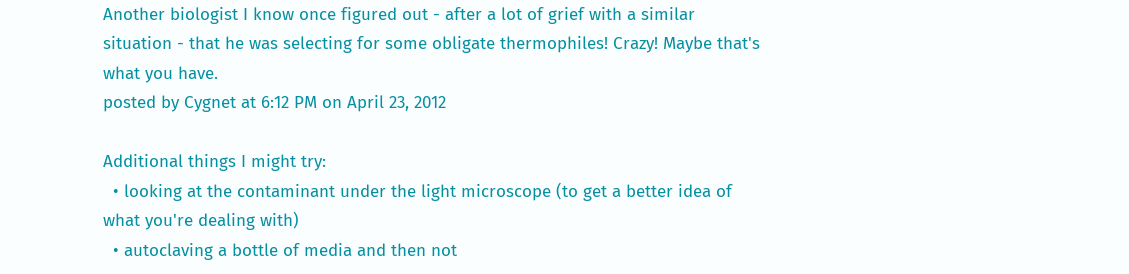Another biologist I know once figured out - after a lot of grief with a similar situation - that he was selecting for some obligate thermophiles! Crazy! Maybe that's what you have.
posted by Cygnet at 6:12 PM on April 23, 2012

Additional things I might try:
  • looking at the contaminant under the light microscope (to get a better idea of what you're dealing with)
  • autoclaving a bottle of media and then not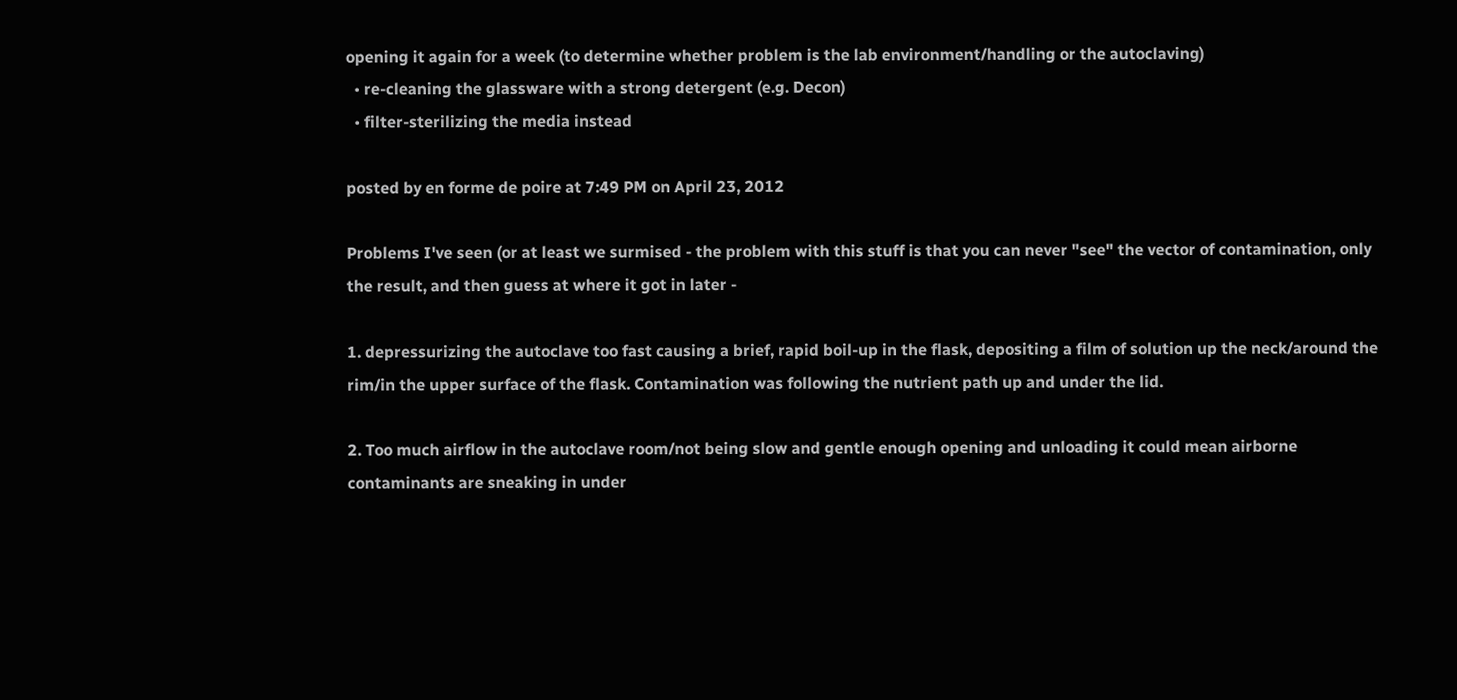opening it again for a week (to determine whether problem is the lab environment/handling or the autoclaving)
  • re-cleaning the glassware with a strong detergent (e.g. Decon)
  • filter-sterilizing the media instead

posted by en forme de poire at 7:49 PM on April 23, 2012

Problems I've seen (or at least we surmised - the problem with this stuff is that you can never "see" the vector of contamination, only the result, and then guess at where it got in later -

1. depressurizing the autoclave too fast causing a brief, rapid boil-up in the flask, depositing a film of solution up the neck/around the rim/in the upper surface of the flask. Contamination was following the nutrient path up and under the lid.

2. Too much airflow in the autoclave room/not being slow and gentle enough opening and unloading it could mean airborne contaminants are sneaking in under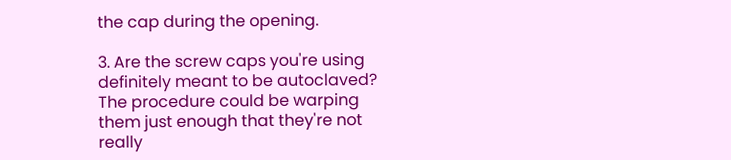the cap during the opening.

3. Are the screw caps you're using definitely meant to be autoclaved? The procedure could be warping them just enough that they're not really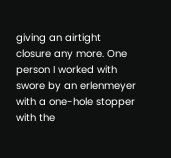giving an airtight closure any more. One person I worked with swore by an erlenmeyer with a one-hole stopper with the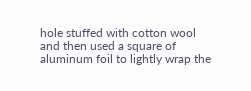hole stuffed with cotton wool and then used a square of aluminum foil to lightly wrap the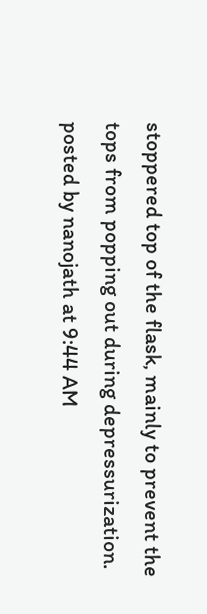stoppered top of the flask, mainly to prevent the tops from popping out during depressurization.
posted by nanojath at 9:44 AM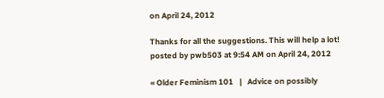on April 24, 2012

Thanks for all the suggestions. This will help a lot!
posted by pwb503 at 9:54 AM on April 24, 2012

« Older Feminism 101   |   Advice on possibly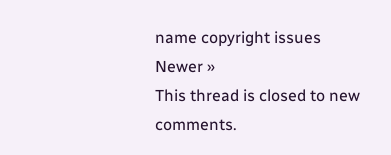name copyright issues Newer »
This thread is closed to new comments.